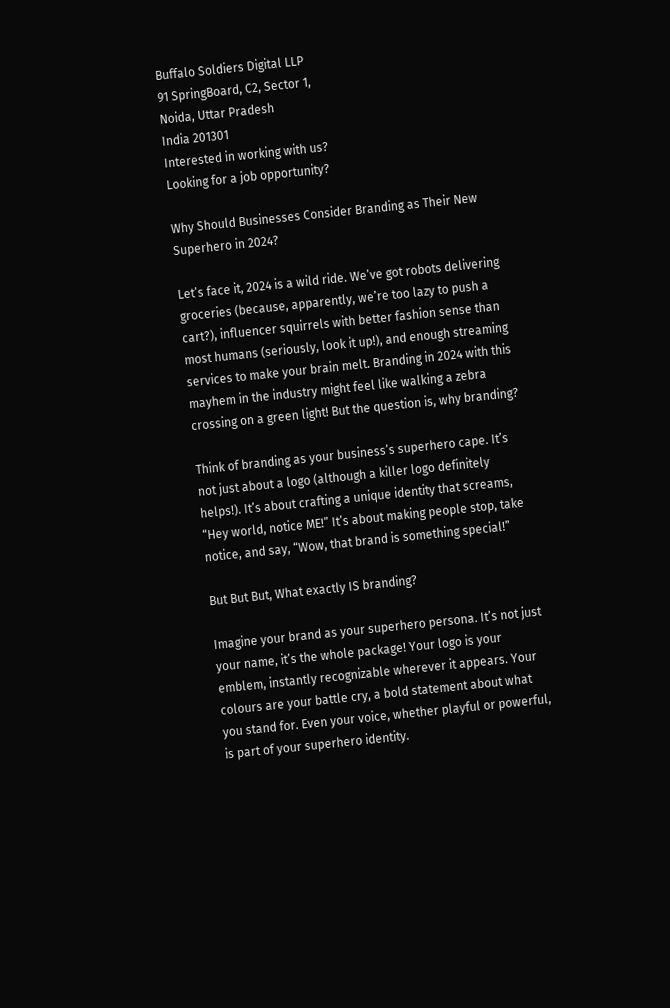Buffalo Soldiers Digital LLP
91 SpringBoard, C2, Sector 1,
Noida, Uttar Pradesh
India 201301
Interested in working with us?
Looking for a job opportunity?

Why Should Businesses Consider Branding as Their New Superhero in 2024?

Let’s face it, 2024 is a wild ride. We’ve got robots delivering groceries (because, apparently, we’re too lazy to push a cart?), influencer squirrels with better fashion sense than most humans (seriously, look it up!), and enough streaming services to make your brain melt. Branding in 2024 with this mayhem in the industry might feel like walking a zebra crossing on a green light! But the question is, why branding?

Think of branding as your business’s superhero cape. It’s not just about a logo (although a killer logo definitely helps!). It’s about crafting a unique identity that screams, “Hey world, notice ME!” It’s about making people stop, take notice, and say, “Wow, that brand is something special!”

But But But, What exactly IS branding?

Imagine your brand as your superhero persona. It’s not just your name, it’s the whole package! Your logo is your emblem, instantly recognizable wherever it appears. Your colours are your battle cry, a bold statement about what you stand for. Even your voice, whether playful or powerful, is part of your superhero identity.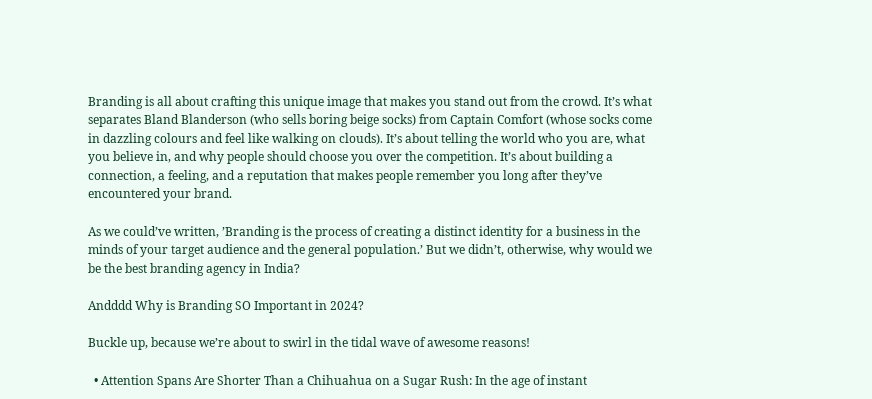Branding is all about crafting this unique image that makes you stand out from the crowd. It’s what separates Bland Blanderson (who sells boring beige socks) from Captain Comfort (whose socks come in dazzling colours and feel like walking on clouds). It’s about telling the world who you are, what you believe in, and why people should choose you over the competition. It’s about building a connection, a feeling, and a reputation that makes people remember you long after they’ve encountered your brand.

As we could’ve written, ’Branding is the process of creating a distinct identity for a business in the minds of your target audience and the general population.’ But we didn’t, otherwise, why would we be the best branding agency in India?

Andddd Why is Branding SO Important in 2024?

Buckle up, because we’re about to swirl in the tidal wave of awesome reasons!

  • Attention Spans Are Shorter Than a Chihuahua on a Sugar Rush: In the age of instant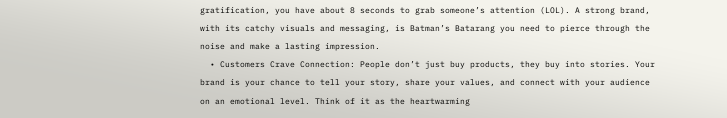gratification, you have about 8 seconds to grab someone’s attention (LOL). A strong brand, with its catchy visuals and messaging, is Batman’s Batarang you need to pierce through the noise and make a lasting impression.
  • Customers Crave Connection: People don’t just buy products, they buy into stories. Your brand is your chance to tell your story, share your values, and connect with your audience on an emotional level. Think of it as the heartwarming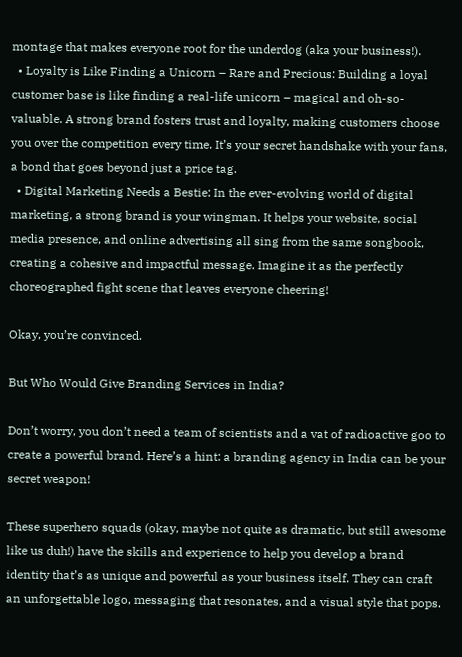montage that makes everyone root for the underdog (aka your business!).
  • Loyalty is Like Finding a Unicorn – Rare and Precious: Building a loyal customer base is like finding a real-life unicorn – magical and oh-so-valuable. A strong brand fosters trust and loyalty, making customers choose you over the competition every time. It’s your secret handshake with your fans, a bond that goes beyond just a price tag.
  • Digital Marketing Needs a Bestie: In the ever-evolving world of digital marketing, a strong brand is your wingman. It helps your website, social media presence, and online advertising all sing from the same songbook, creating a cohesive and impactful message. Imagine it as the perfectly choreographed fight scene that leaves everyone cheering!

Okay, you’re convinced.

But Who Would Give Branding Services in India?

Don’t worry, you don’t need a team of scientists and a vat of radioactive goo to create a powerful brand. Here’s a hint: a branding agency in India can be your secret weapon!

These superhero squads (okay, maybe not quite as dramatic, but still awesome like us duh!) have the skills and experience to help you develop a brand identity that’s as unique and powerful as your business itself. They can craft an unforgettable logo, messaging that resonates, and a visual style that pops.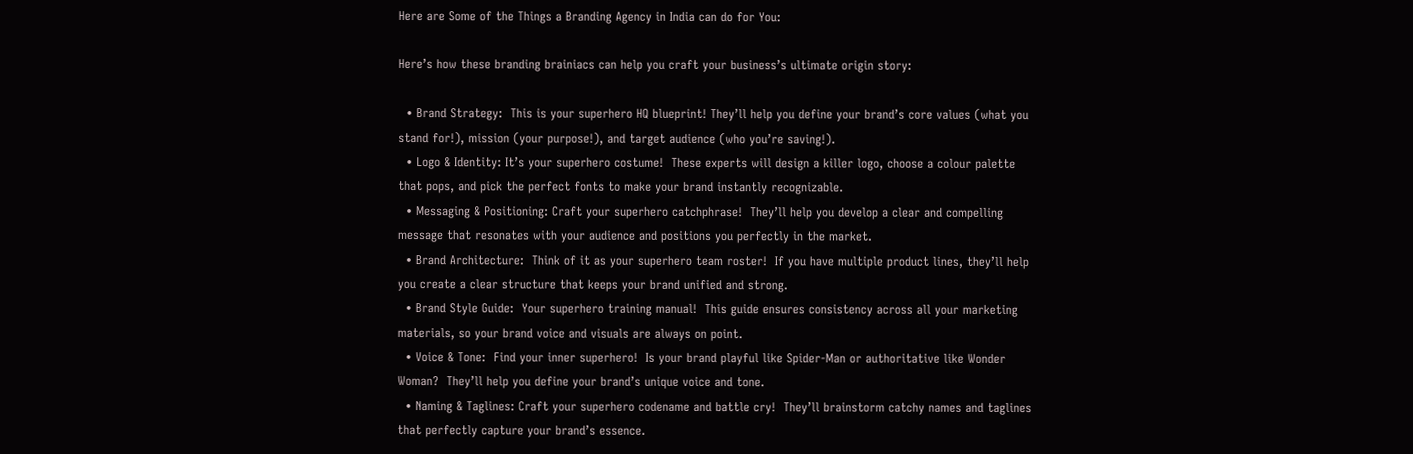Here are Some of the Things a Branding Agency in India can do for You:

Here’s how these branding brainiacs can help you craft your business’s ultimate origin story:

  • Brand Strategy:  This is your superhero HQ blueprint! They’ll help you define your brand’s core values (what you stand for!), mission (your purpose!), and target audience (who you’re saving!).
  • Logo & Identity: It’s your superhero costume!  These experts will design a killer logo, choose a colour palette that pops, and pick the perfect fonts to make your brand instantly recognizable.
  • Messaging & Positioning: Craft your superhero catchphrase!  They’ll help you develop a clear and compelling message that resonates with your audience and positions you perfectly in the market.
  • Brand Architecture:  Think of it as your superhero team roster!  If you have multiple product lines, they’ll help you create a clear structure that keeps your brand unified and strong.
  • Brand Style Guide:  Your superhero training manual!  This guide ensures consistency across all your marketing materials, so your brand voice and visuals are always on point.
  • Voice & Tone:  Find your inner superhero!  Is your brand playful like Spider-Man or authoritative like Wonder Woman?  They’ll help you define your brand’s unique voice and tone.
  • Naming & Taglines: Craft your superhero codename and battle cry!  They’ll brainstorm catchy names and taglines that perfectly capture your brand’s essence.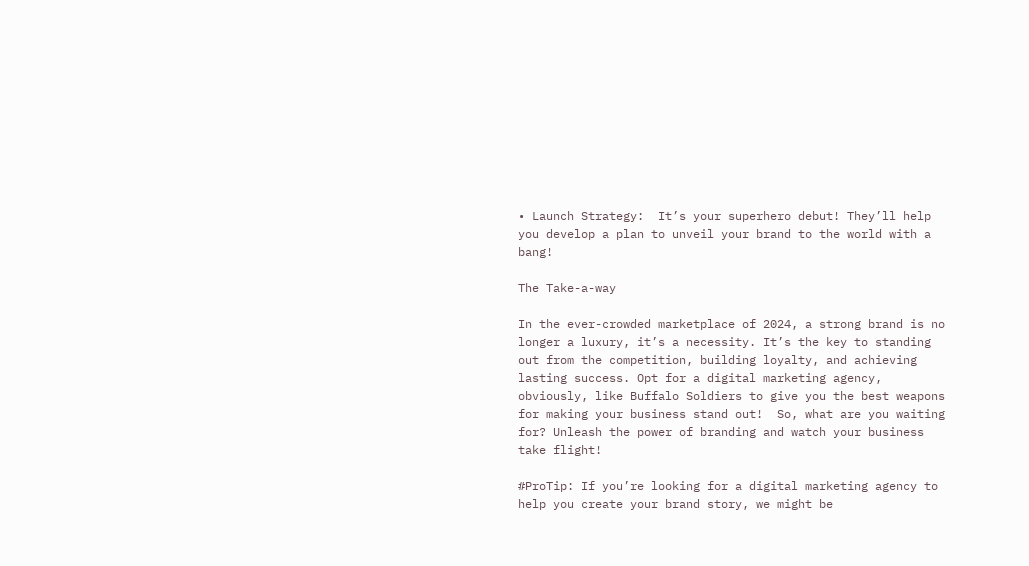• Launch Strategy:  It’s your superhero debut! They’ll help you develop a plan to unveil your brand to the world with a bang!

The Take-a-way

In the ever-crowded marketplace of 2024, a strong brand is no longer a luxury, it’s a necessity. It’s the key to standing out from the competition, building loyalty, and achieving lasting success. Opt for a digital marketing agency, obviously, like Buffalo Soldiers to give you the best weapons for making your business stand out!  So, what are you waiting for? Unleash the power of branding and watch your business take flight!

#ProTip: If you’re looking for a digital marketing agency to help you create your brand story, we might be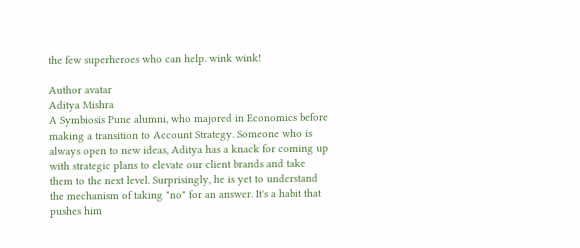the few superheroes who can help. wink wink!

Author avatar
Aditya Mishra
A Symbiosis Pune alumni, who majored in Economics before making a transition to Account Strategy. Someone who is always open to new ideas, Aditya has a knack for coming up with strategic plans to elevate our client brands and take them to the next level. Surprisingly, he is yet to understand the mechanism of taking "no" for an answer. It's a habit that pushes him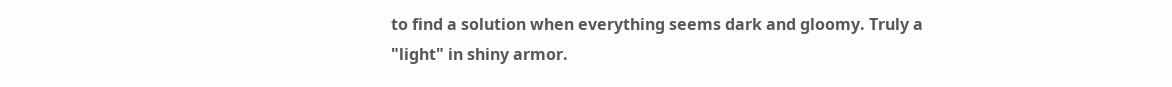to find a solution when everything seems dark and gloomy. Truly a "light" in shiny armor.